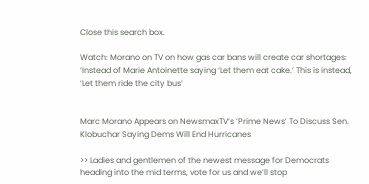Close this search box.

Watch: Morano on TV on how gas car bans will create car shortages: ‘Instead of Marie Antoinette saying ‘Let them eat cake.’ This is instead, ‘Let them ride the city bus’


Marc Morano Appears on NewsmaxTV’s ‘Prime News’ To Discuss Sen. Klobuchar Saying Dems Will End Hurricanes

>> Ladies and gentlemen of the newest message for Democrats heading into the mid terms, vote for us and we’ll stop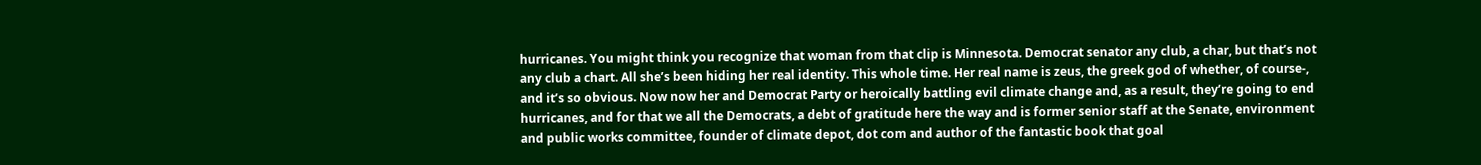hurricanes. You might think you recognize that woman from that clip is Minnesota. Democrat senator any club, a char, but that’s not any club a chart. All she’s been hiding her real identity. This whole time. Her real name is zeus, the greek god of whether, of course-, and it’s so obvious. Now now her and Democrat Party or heroically battling evil climate change and, as a result, they’re going to end hurricanes, and for that we all the Democrats, a debt of gratitude here the way and is former senior staff at the Senate, environment and public works committee, founder of climate depot, dot com and author of the fantastic book that goal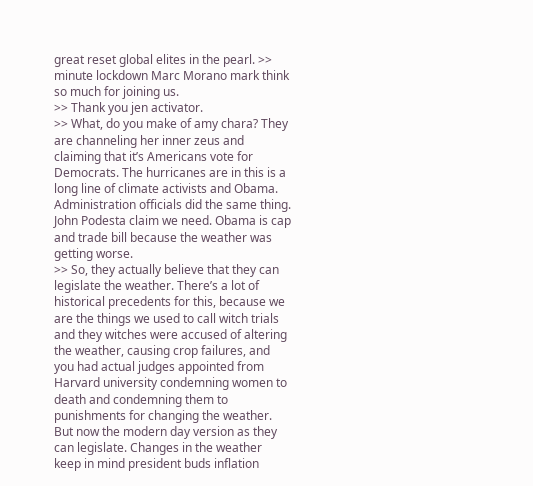great reset global elites in the pearl. >> minute lockdown Marc Morano mark think so much for joining us.
>> Thank you jen activator.
>> What, do you make of amy chara? They are channeling her inner zeus and claiming that it’s Americans vote for Democrats. The hurricanes are in this is a long line of climate activists and Obama. Administration officials did the same thing. John Podesta claim we need. Obama is cap and trade bill because the weather was getting worse.
>> So, they actually believe that they can legislate the weather. There’s a lot of historical precedents for this, because we are the things we used to call witch trials and they witches were accused of altering the weather, causing crop failures, and you had actual judges appointed from Harvard university condemning women to death and condemning them to punishments for changing the weather. But now the modern day version as they can legislate. Changes in the weather keep in mind president buds inflation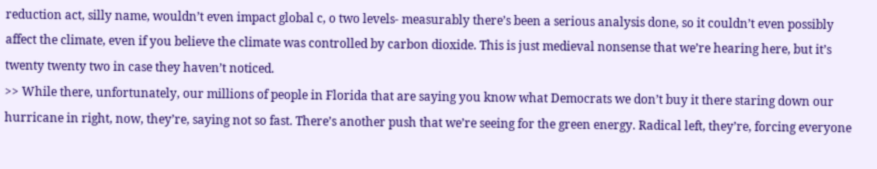reduction act, silly name, wouldn’t even impact global c, o two levels- measurably there’s been a serious analysis done, so it couldn’t even possibly affect the climate, even if you believe the climate was controlled by carbon dioxide. This is just medieval nonsense that we’re hearing here, but it’s twenty twenty two in case they haven’t noticed.
>> While there, unfortunately, our millions of people in Florida that are saying you know what Democrats we don’t buy it there staring down our hurricane in right, now, they’re, saying not so fast. There’s another push that we’re seeing for the green energy. Radical left, they’re, forcing everyone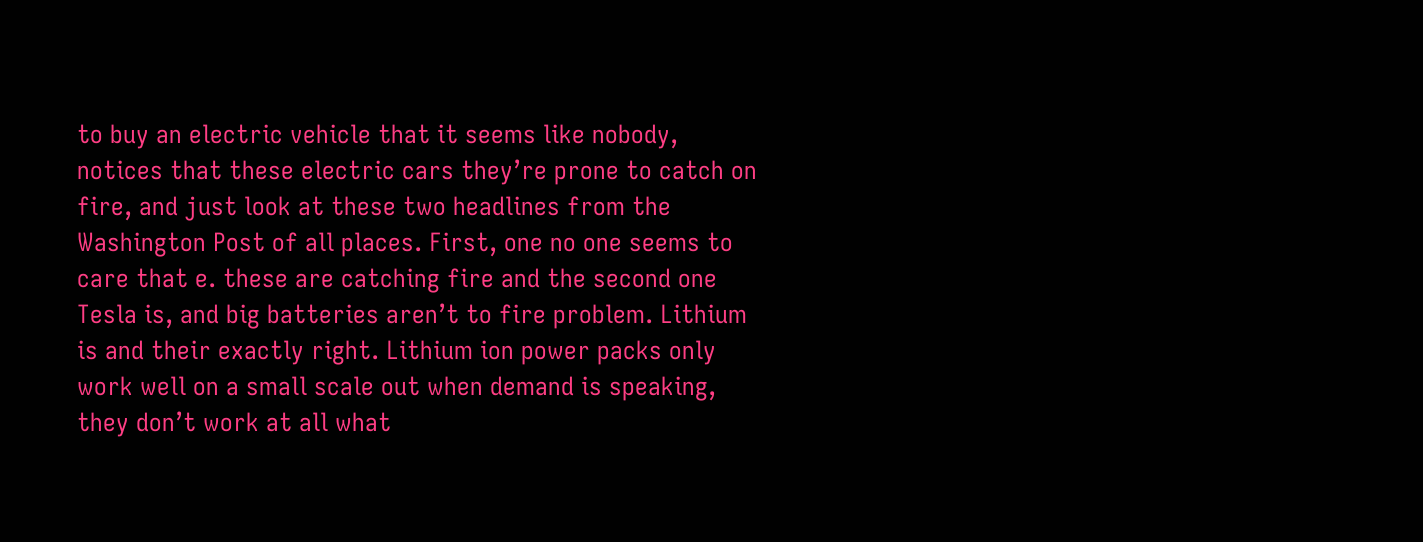to buy an electric vehicle that it seems like nobody, notices that these electric cars they’re prone to catch on fire, and just look at these two headlines from the Washington Post of all places. First, one no one seems to care that e. these are catching fire and the second one Tesla is, and big batteries aren’t to fire problem. Lithium is and their exactly right. Lithium ion power packs only work well on a small scale out when demand is speaking, they don’t work at all what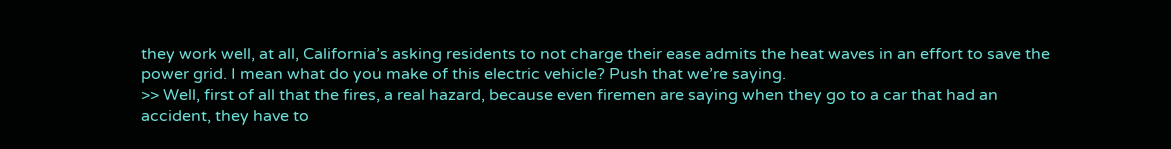they work well, at all, California’s asking residents to not charge their ease admits the heat waves in an effort to save the power grid. I mean what do you make of this electric vehicle? Push that we’re saying.
>> Well, first of all that the fires, a real hazard, because even firemen are saying when they go to a car that had an accident, they have to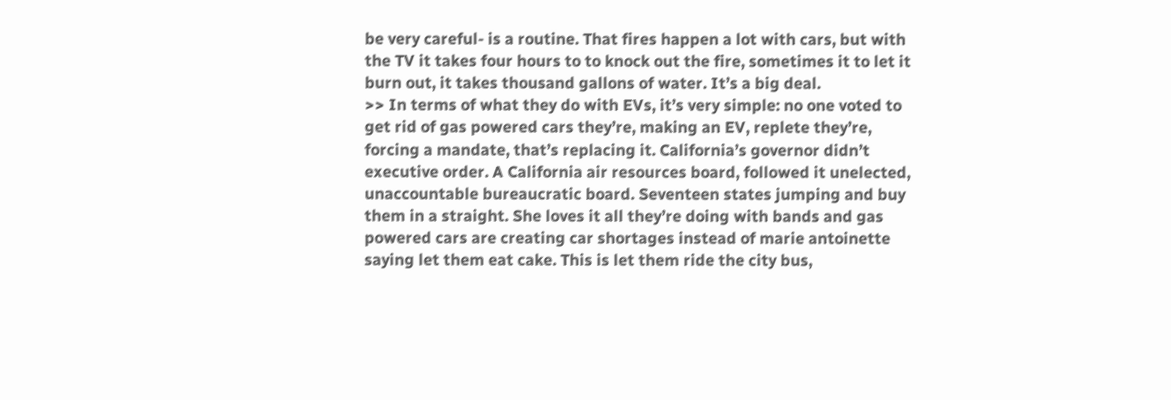be very careful- is a routine. That fires happen a lot with cars, but with the TV it takes four hours to to knock out the fire, sometimes it to let it burn out, it takes thousand gallons of water. It’s a big deal.
>> In terms of what they do with EVs, it’s very simple: no one voted to get rid of gas powered cars they’re, making an EV, replete they’re, forcing a mandate, that’s replacing it. California’s governor didn’t executive order. A California air resources board, followed it unelected, unaccountable bureaucratic board. Seventeen states jumping and buy them in a straight. She loves it all they’re doing with bands and gas powered cars are creating car shortages instead of marie antoinette saying let them eat cake. This is let them ride the city bus,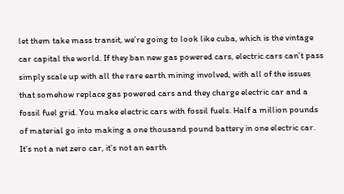let them take mass transit, we’re going to look like cuba, which is the vintage car capital the world. If they ban new gas powered cars, electric cars can’t pass simply scale up with all the rare earth mining involved, with all of the issues that somehow replace gas powered cars and they charge electric car and a fossil fuel grid. You make electric cars with fossil fuels. Half a million pounds of material go into making a one thousand pound battery in one electric car. It’s not a net zero car, it’s not an earth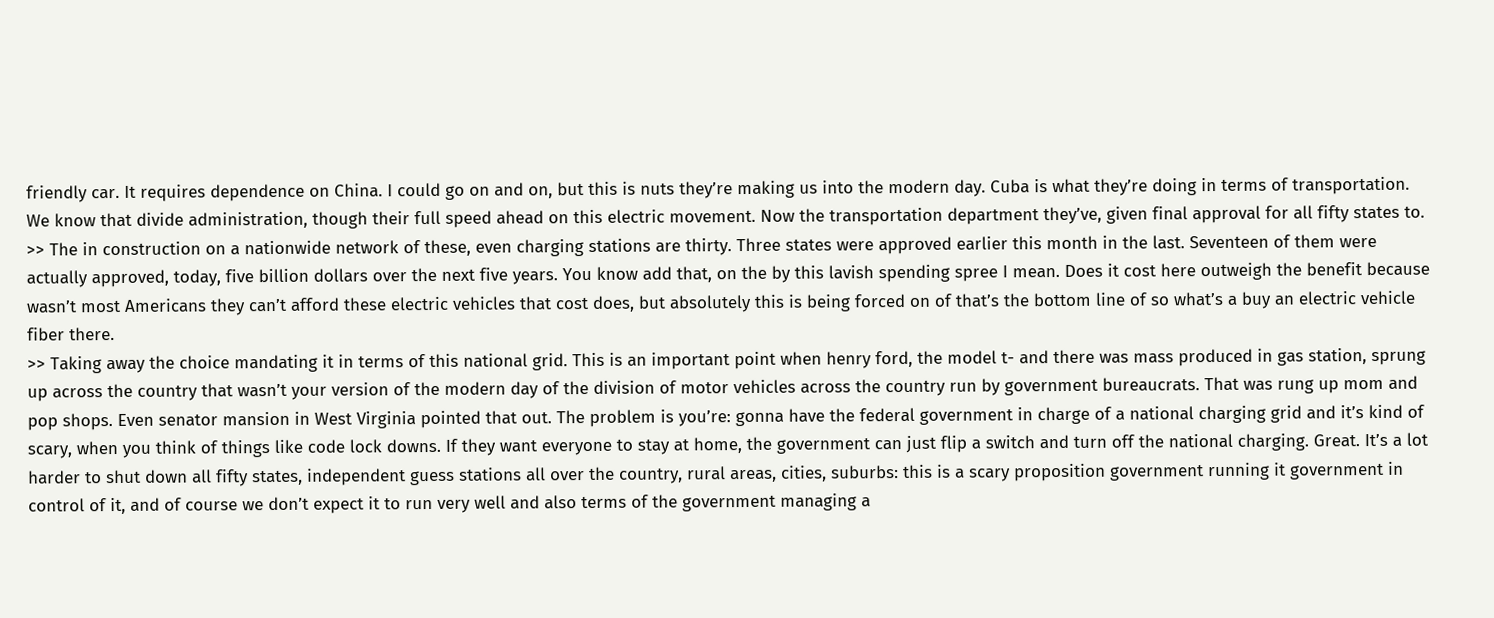friendly car. It requires dependence on China. I could go on and on, but this is nuts they’re making us into the modern day. Cuba is what they’re doing in terms of transportation. We know that divide administration, though their full speed ahead on this electric movement. Now the transportation department they’ve, given final approval for all fifty states to.
>> The in construction on a nationwide network of these, even charging stations are thirty. Three states were approved earlier this month in the last. Seventeen of them were actually approved, today, five billion dollars over the next five years. You know add that, on the by this lavish spending spree I mean. Does it cost here outweigh the benefit because wasn’t most Americans they can’t afford these electric vehicles that cost does, but absolutely this is being forced on of that’s the bottom line of so what’s a buy an electric vehicle fiber there.
>> Taking away the choice mandating it in terms of this national grid. This is an important point when henry ford, the model t- and there was mass produced in gas station, sprung up across the country that wasn’t your version of the modern day of the division of motor vehicles across the country run by government bureaucrats. That was rung up mom and pop shops. Even senator mansion in West Virginia pointed that out. The problem is you’re: gonna have the federal government in charge of a national charging grid and it’s kind of scary, when you think of things like code lock downs. If they want everyone to stay at home, the government can just flip a switch and turn off the national charging. Great. It’s a lot harder to shut down all fifty states, independent guess stations all over the country, rural areas, cities, suburbs: this is a scary proposition government running it government in control of it, and of course we don’t expect it to run very well and also terms of the government managing a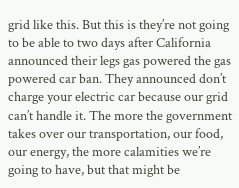grid like this. But this is they’re not going to be able to two days after California announced their legs gas powered the gas powered car ban. They announced don’t charge your electric car because our grid can’t handle it. The more the government takes over our transportation, our food, our energy, the more calamities we’re going to have, but that might be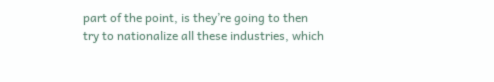part of the point, is they’re going to then try to nationalize all these industries, which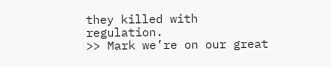they killed with regulation.
>> Mark we’re on our great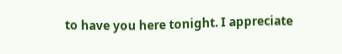to have you here tonight. I appreciate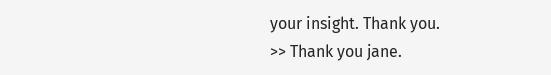your insight. Thank you.
>> Thank you jane.